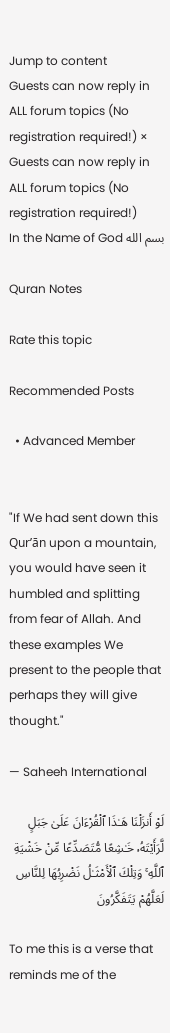Jump to content
Guests can now reply in ALL forum topics (No registration required!) ×
Guests can now reply in ALL forum topics (No registration required!)
In the Name of God بسم الله

Quran Notes

Rate this topic

Recommended Posts

  • Advanced Member


"If We had sent down this Qur’ān upon a mountain, you would have seen it humbled and splitting from fear of Allah. And these examples We present to the people that perhaps they will give thought."

— Saheeh International

لَوْ أَنزَلْنَا هَـٰذَا ٱلْقُرْءَانَ عَلَىٰ جَبَلٍ لَّرَأَيْتَهُۥ خَـٰشِعًا مُّتَصَدِّعًا مِّنْ خَشْيَةِ ٱللَّهِ ۚ وَتِلْكَ ٱلْأَمْثَـٰلُ نَضْرِبُهَا لِلنَّاسِ لَعَلَّهُمْ يَتَفَكَّرُونَ

To me this is a verse that reminds me of the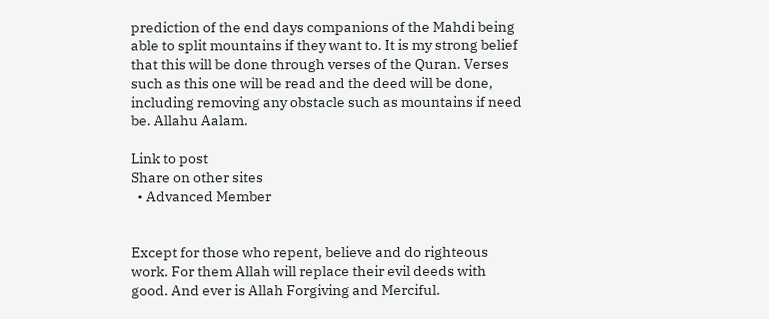prediction of the end days companions of the Mahdi being able to split mountains if they want to. It is my strong belief that this will be done through verses of the Quran. Verses such as this one will be read and the deed will be done, including removing any obstacle such as mountains if need be. Allahu Aalam.

Link to post
Share on other sites
  • Advanced Member


Except for those who repent, believe and do righteous work. For them Allah will replace their evil deeds with good. And ever is Allah Forgiving and Merciful.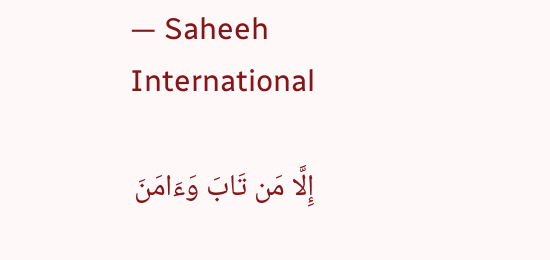— Saheeh International

إِلَّا مَن تَابَ وَءَامَنَ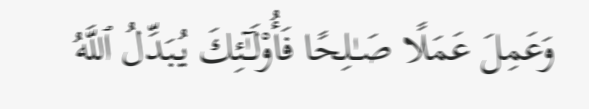وَعَمِلَ عَمَلًا صَـٰلِحًا فَأُو۟لَـٰٓئِكَ يُبَدِّلُ ٱللَّهُ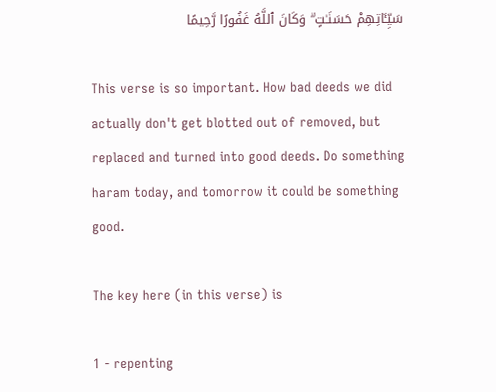سَيِّـَٔاتِهِمْ حَسَنَـٰتٍ ۗ وَكَانَ ٱللَّهُ غَفُورًا رَّحِيمًا

This verse is so important. How bad deeds we did actually don't get blotted out of removed, but replaced and turned into good deeds. Do something haram today, and tomorrow it could be something good.

The key here (in this verse) is

1 - repenting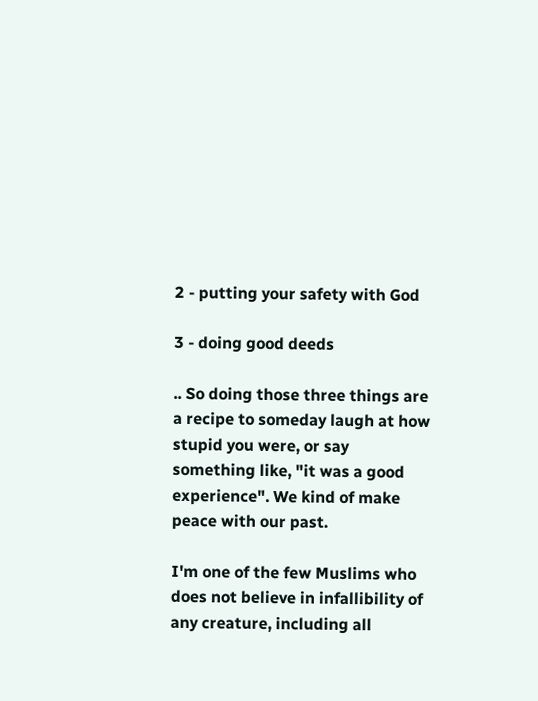2 - putting your safety with God

3 - doing good deeds

.. So doing those three things are a recipe to someday laugh at how stupid you were, or say something like, "it was a good experience". We kind of make peace with our past.

I'm one of the few Muslims who does not believe in infallibility of any creature, including all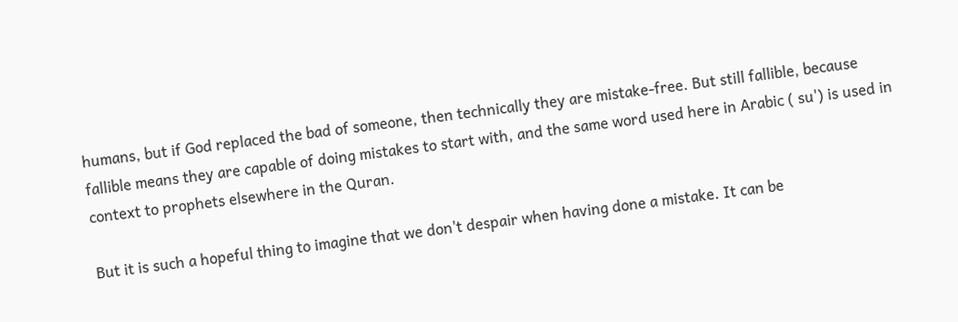humans, but if God replaced the bad of someone, then technically they are mistake-free. But still fallible, because fallible means they are capable of doing mistakes to start with, and the same word used here in Arabic ( su') is used in context to prophets elsewhere in the Quran.

But it is such a hopeful thing to imagine that we don't despair when having done a mistake. It can be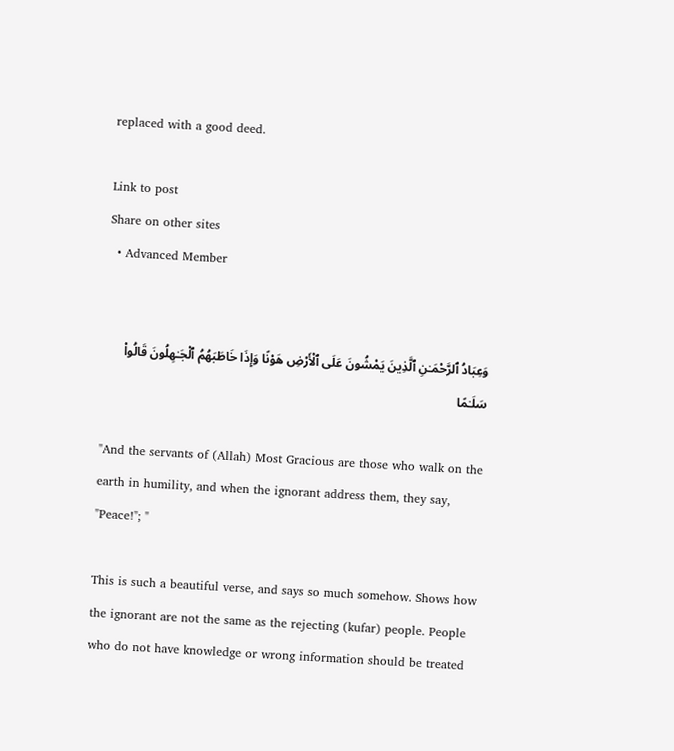replaced with a good deed.

Link to post
Share on other sites
  • Advanced Member


وَعِبَادُ ٱلرَّحْمَـٰنِ ٱلَّذِينَ يَمْشُونَ عَلَى ٱلْأَرْضِ هَوْنًا وَإِذَا خَاطَبَهُمُ ٱلْجَـٰهِلُونَ قَالُوا۟ سَلَـٰمًا

"And the servants of (Allah) Most Gracious are those who walk on the earth in humility, and when the ignorant address them, they say, "Peace!"; "

This is such a beautiful verse, and says so much somehow. Shows how the ignorant are not the same as the rejecting (kufar) people. People who do not have knowledge or wrong information should be treated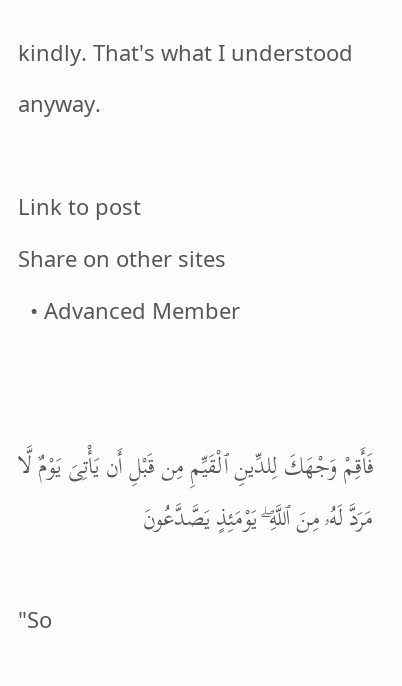kindly. That's what I understood anyway.

Link to post
Share on other sites
  • Advanced Member


فَأَقِمْ وَجْهَكَ لِلدِّينِ ٱلْقَيِّمِ مِن قَبْلِ أَن يَأْتِىَ يَوْمٌ لَّا مَرَدَّ لَهُۥ مِنَ ٱللَّهِ ۖ يَوْمَئِذٍ يَصَّدَّعُونَ

"So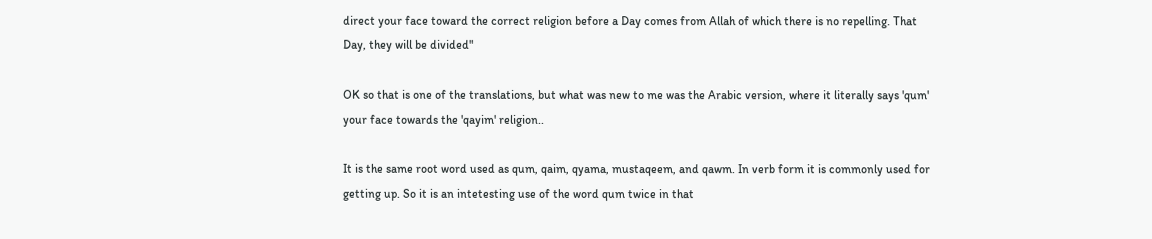direct your face toward the correct religion before a Day comes from Allah of which there is no repelling. That Day, they will be divided"

OK so that is one of the translations, but what was new to me was the Arabic version, where it literally says 'qum' your face towards the 'qayim' religion..

It is the same root word used as qum, qaim, qyama, mustaqeem, and qawm. In verb form it is commonly used for getting up. So it is an intetesting use of the word qum twice in that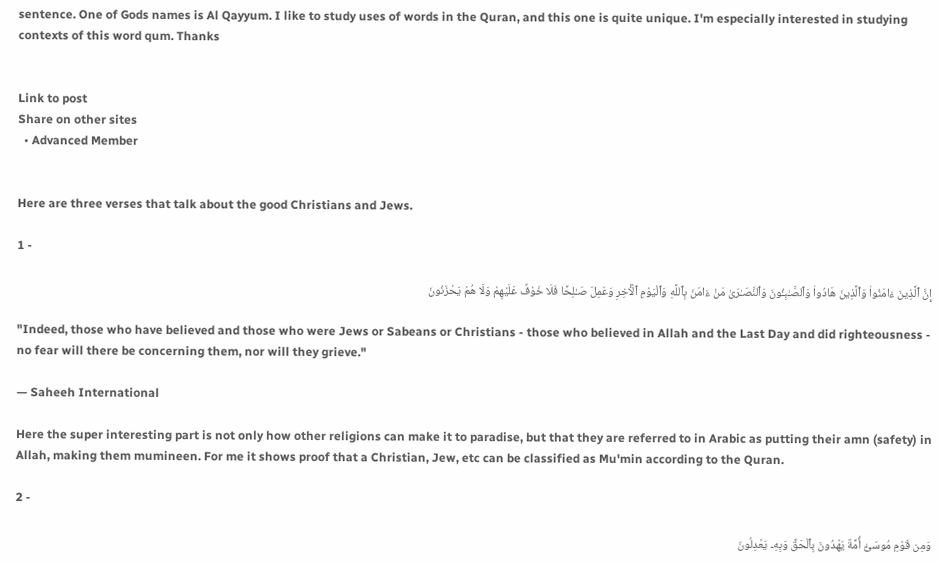sentence. One of Gods names is Al Qayyum. I like to study uses of words in the Quran, and this one is quite unique. I'm especially interested in studying contexts of this word qum. Thanks


Link to post
Share on other sites
  • Advanced Member


Here are three verses that talk about the good Christians and Jews.

1 -

إِنَّ ٱلَّذِينَ ءَامَنُوا۟ وَٱلَّذِينَ هَادُوا۟ وَٱلصَّـٰبِـُٔونَ وَٱلنَّصَـٰرَىٰ مَنْ ءَامَنَ بِٱللَّهِ وَٱلْيَوْمِ ٱلْـَٔاخِرِ وَعَمِلَ صَـٰلِحًا فَلَا خَوْفٌ عَلَيْهِمْ وَلَا هُمْ يَحْزَنُونَ

"Indeed, those who have believed and those who were Jews or Sabeans or Christians - those who believed in Allah and the Last Day and did righteousness - no fear will there be concerning them, nor will they grieve."

— Saheeh International

Here the super interesting part is not only how other religions can make it to paradise, but that they are referred to in Arabic as putting their amn (safety) in Allah, making them mumineen. For me it shows proof that a Christian, Jew, etc can be classified as Mu'min according to the Quran.

2 -

وَمِن قَوْمِ مُوسَىٰٓ أُمَّةٌ يَهْدُونَ بِٱلْحَقِّ وَبِهِۦ يَعْدِلُونَ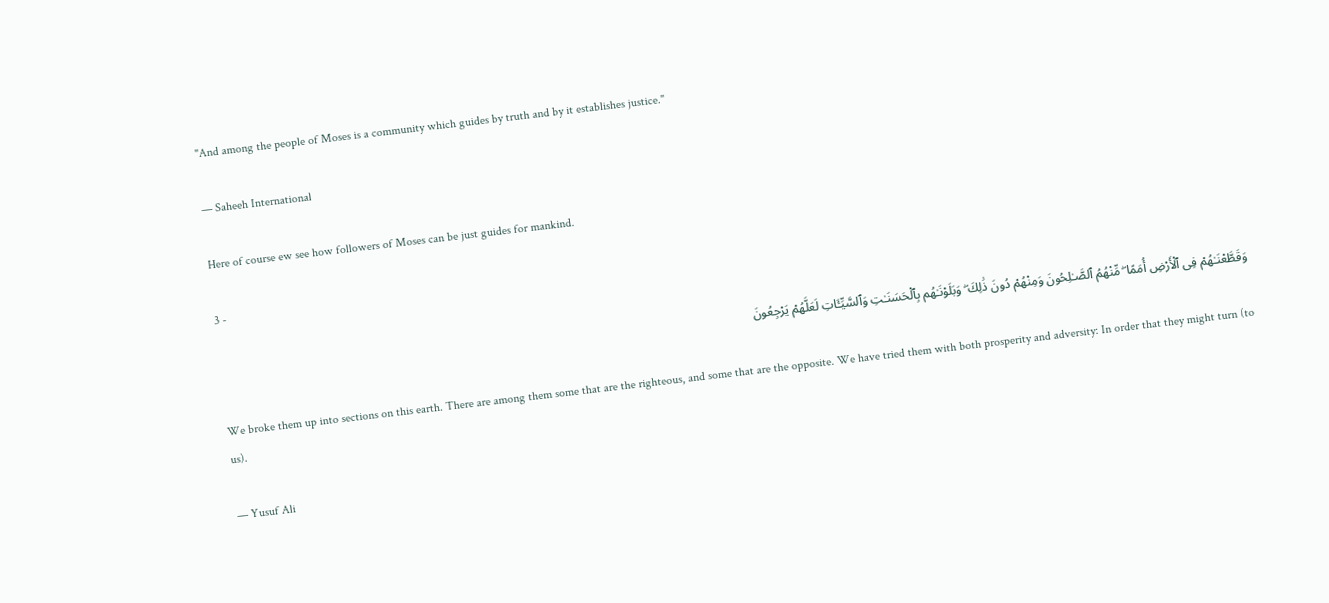"And among the people of Moses is a community which guides by truth and by it establishes justice."

— Saheeh International

Here of course ew see how followers of Moses can be just guides for mankind.

3 -

وَقَطَّعْنَـٰهُمْ فِى ٱلْأَرْضِ أُمَمًا ۖ مِّنْهُمُ ٱلصَّـٰلِحُونَ وَمِنْهُمْ دُونَ ذَٰلِكَ ۖ وَبَلَوْنَـٰهُم بِٱلْحَسَنَـٰتِ وَٱلسَّيِّـَٔاتِ لَعَلَّهُمْ يَرْجِعُونَ

We broke them up into sections on this earth. There are among them some that are the righteous, and some that are the opposite. We have tried them with both prosperity and adversity: In order that they might turn (to us).

— Yusuf Ali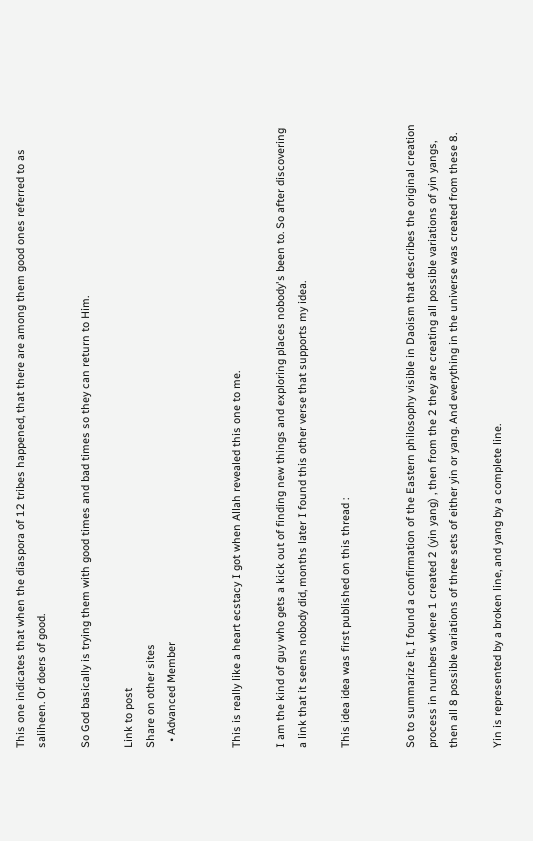This one indicates that when the diaspora of 12 tribes happened, that there are among them good ones referred to as saliheen. Or doers of good.

So God basically is trying them with good times and bad times so they can return to Him.

Link to post
Share on other sites
  • Advanced Member


This is really like a heart ecstacy I got when Allah revealed this one to me.

I am the kind of guy who gets a kick out of finding new things and exploring places nobody's been to. So after discovering a link that it seems nobody did, months later I found this other verse that supports my idea.

This idea idea was first published on this thread :


So to summarize it, I found a confirmation of the Eastern philosophy visible in Daoism that describes the original creation process in numbers where 1 created 2 (yin yang) , then from the 2 they are creating all possible variations of yin yangs, then all 8 possible variations of three sets of either yin or yang. And everything in the universe was created from these 8.

Yin is represented by a broken line, and yang by a complete line.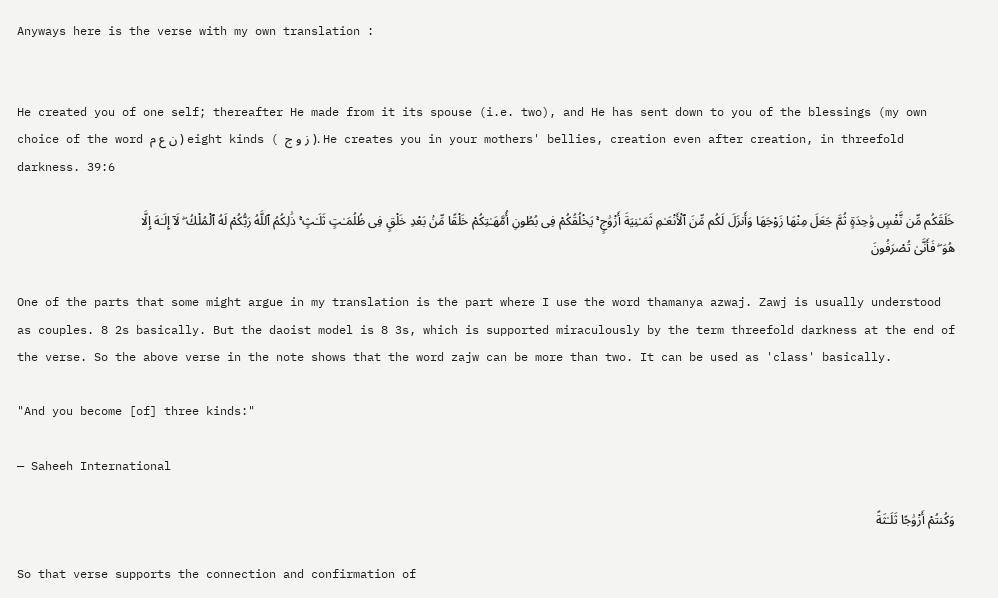Anyways here is the verse with my own translation :


He created you of one self; thereafter He made from it its spouse (i.e. two), and He has sent down to you of the blessings (my own choice of the word ن ع م ) eight kinds ( ز و ج ). He creates you in your mothers' bellies, creation even after creation, in threefold darkness. 39:6

خَلَقَكُم مِّن نَّفْسٍ وَٰحِدَةٍ ثُمَّ جَعَلَ مِنْهَا زَوْجَهَا وَأَنزَلَ لَكُم مِّنَ ٱلْأَنْعَـٰمِ ثَمَـٰنِيَةَ أَزْوَٰجٍ ۚ يَخْلُقُكُمْ فِى بُطُونِ أُمَّهَـٰتِكُمْ خَلْقًا مِّنۢ بَعْدِ خَلْقٍ فِى ظُلُمَـٰتٍ ثَلَـٰثٍ ۚ ذَٰلِكُمُ ٱللَّهُ رَبُّكُمْ لَهُ ٱلْمُلْكُ ۖ لَآ إِلَـٰهَ إِلَّا هُوَ ۖ فَأَنَّىٰ تُصْرَفُونَ

One of the parts that some might argue in my translation is the part where I use the word thamanya azwaj. Zawj is usually understood as couples. 8 2s basically. But the daoist model is 8 3s, which is supported miraculously by the term threefold darkness at the end of the verse. So the above verse in the note shows that the word zajw can be more than two. It can be used as 'class' basically.

"And you become [of] three kinds:"

— Saheeh International

وَكُنتُمْ أَزْوَٰجًا ثَلَـٰثَةً

So that verse supports the connection and confirmation of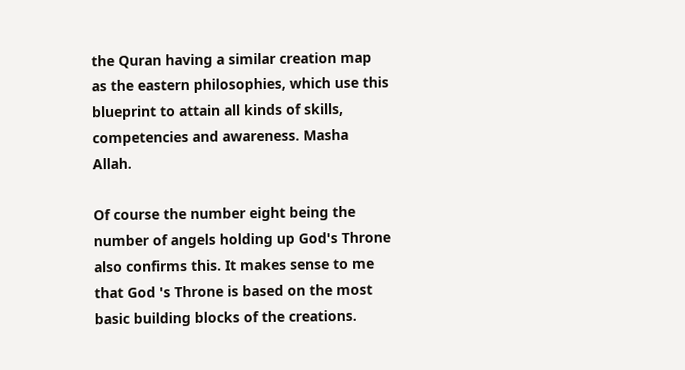the Quran having a similar creation map as the eastern philosophies, which use this blueprint to attain all kinds of skills, competencies and awareness. Masha Allah.

Of course the number eight being the number of angels holding up God's Throne also confirms this. It makes sense to me that God 's Throne is based on the most basic building blocks of the creations.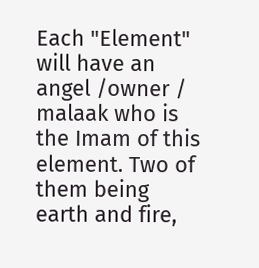Each "Element" will have an angel /owner / malaak who is the Imam of this element. Two of them being earth and fire,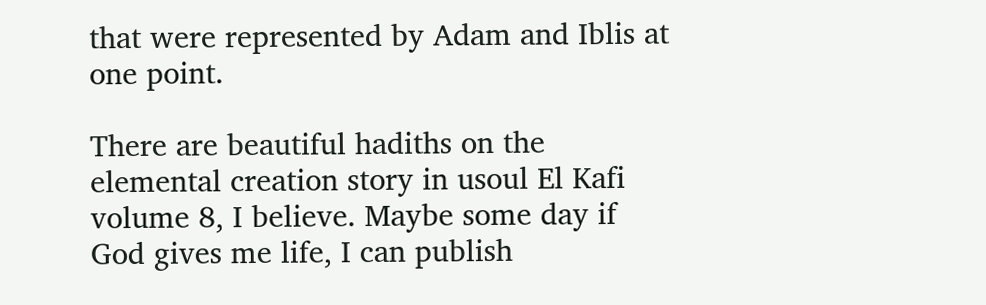that were represented by Adam and Iblis at one point.

There are beautiful hadiths on the elemental creation story in usoul El Kafi volume 8, I believe. Maybe some day if God gives me life, I can publish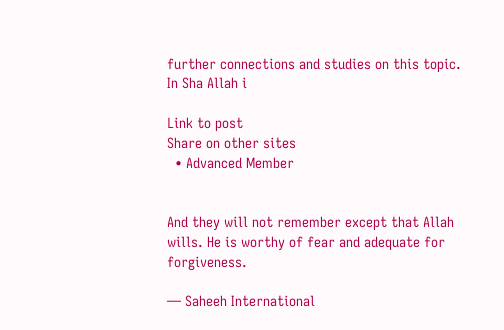further connections and studies on this topic. In Sha Allah i

Link to post
Share on other sites
  • Advanced Member


And they will not remember except that Allah wills. He is worthy of fear and adequate for forgiveness.

— Saheeh International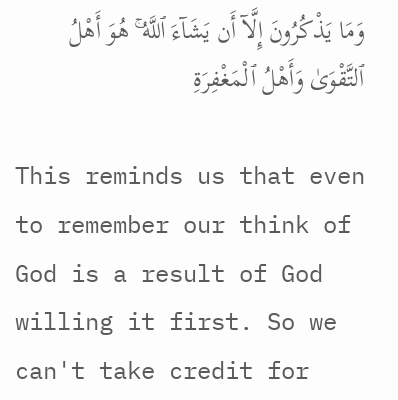وَمَا يَذْكُرُونَ إِلَّآ أَن يَشَآءَ ٱللَّهُ ۚ هُوَ أَهْلُ ٱلتَّقْوَىٰ وَأَهْلُ ٱلْمَغْفِرَةِ

This reminds us that even to remember our think of God is a result of God willing it first. So we can't take credit for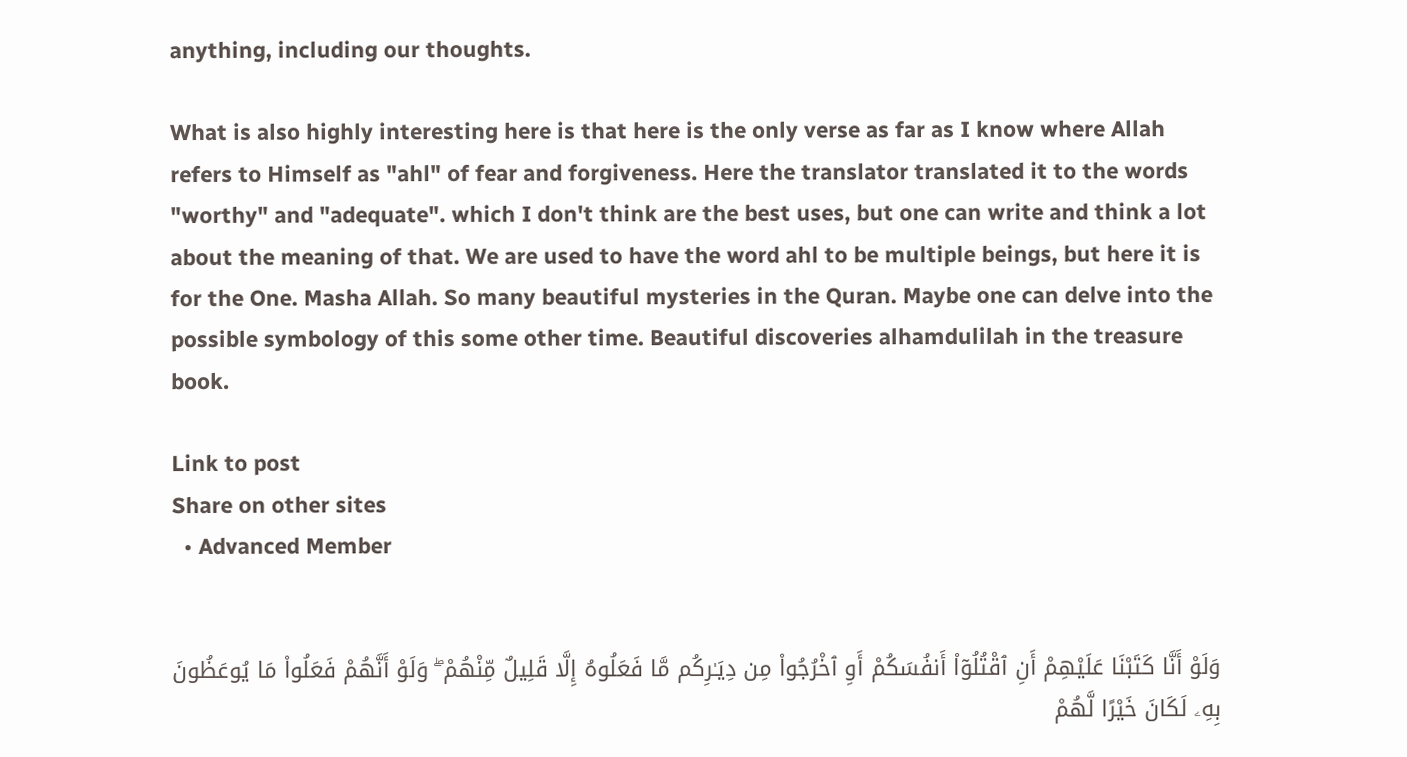anything, including our thoughts.

What is also highly interesting here is that here is the only verse as far as I know where Allah refers to Himself as "ahl" of fear and forgiveness. Here the translator translated it to the words "worthy" and "adequate". which I don't think are the best uses, but one can write and think a lot about the meaning of that. We are used to have the word ahl to be multiple beings, but here it is for the One. Masha Allah. So many beautiful mysteries in the Quran. Maybe one can delve into the possible symbology of this some other time. Beautiful discoveries alhamdulilah in the treasure book.

Link to post
Share on other sites
  • Advanced Member


وَلَوْ أَنَّا كَتَبْنَا عَلَيْهِمْ أَنِ ٱقْتُلُوٓا۟ أَنفُسَكُمْ أَوِ ٱخْرُجُوا۟ مِن دِيَـٰرِكُم مَّا فَعَلُوهُ إِلَّا قَلِيلٌ مِّنْهُمْ ۖ وَلَوْ أَنَّهُمْ فَعَلُوا۟ مَا يُوعَظُونَ بِهِۦ لَكَانَ خَيْرًا لَّهُمْ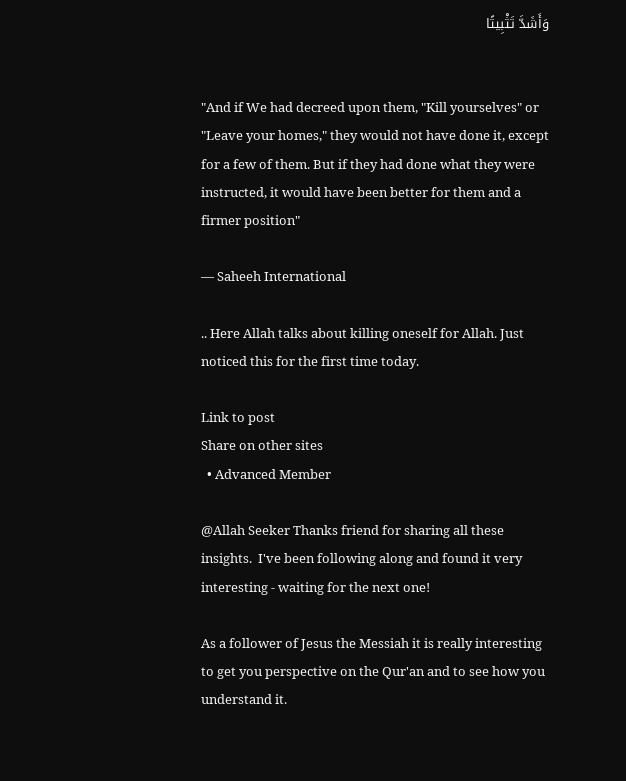وَأَشَدَّ تَثْبِيتًا


"And if We had decreed upon them, "Kill yourselves" or "Leave your homes," they would not have done it, except for a few of them. But if they had done what they were instructed, it would have been better for them and a firmer position"

— Saheeh International

.. Here Allah talks about killing oneself for Allah. Just noticed this for the first time today.

Link to post
Share on other sites
  • Advanced Member

@Allah Seeker Thanks friend for sharing all these insights.  I've been following along and found it very interesting - waiting for the next one!

As a follower of Jesus the Messiah it is really interesting to get you perspective on the Qur'an and to see how you understand it.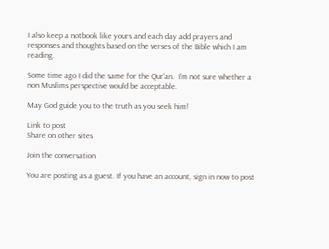I also keep a notbook like yours and each day add prayers and responses and thoughts based on the verses of the Bible which I am reading.

Some time ago I did the same for the Qur'an.  I'm not sure whether a non Muslims perspective would be acceptable.

May God guide you to the truth as you seek him!

Link to post
Share on other sites

Join the conversation

You are posting as a guest. If you have an account, sign in now to post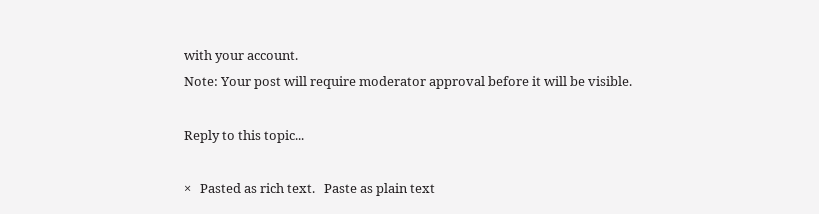with your account.
Note: Your post will require moderator approval before it will be visible.

Reply to this topic...

×   Pasted as rich text.   Paste as plain text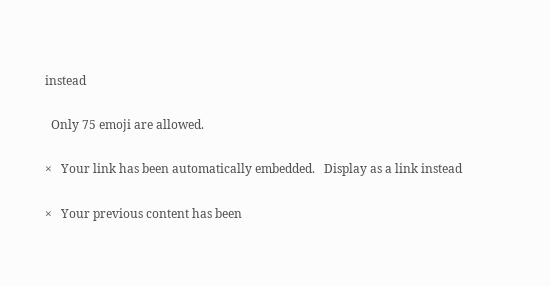instead

  Only 75 emoji are allowed.

×   Your link has been automatically embedded.   Display as a link instead

×   Your previous content has been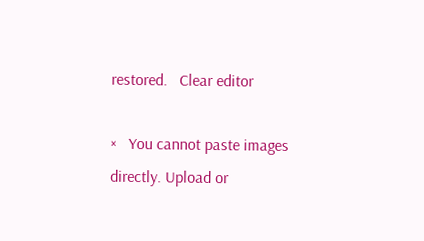restored.   Clear editor

×   You cannot paste images directly. Upload or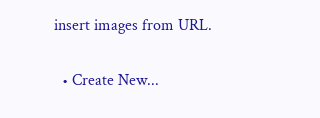insert images from URL.

  • Create New...